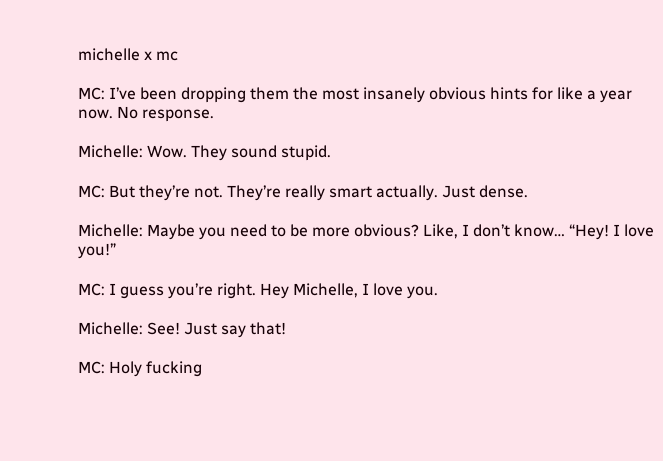michelle x mc

MC: I’ve been dropping them the most insanely obvious hints for like a year now. No response.

Michelle: Wow. They sound stupid.

MC: But they’re not. They’re really smart actually. Just dense.

Michelle: Maybe you need to be more obvious? Like, I don’t know… “Hey! I love you!”

MC: I guess you’re right. Hey Michelle, I love you.

Michelle: See! Just say that!

MC: Holy fucking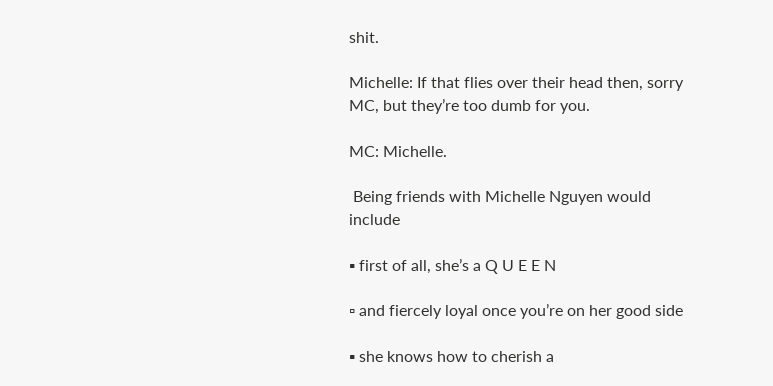shit.

Michelle: If that flies over their head then, sorry MC, but they’re too dumb for you.

MC: Michelle.

 Being friends with Michelle Nguyen would include

▪ first of all, she’s a Q U E E N

▫ and fiercely loyal once you’re on her good side

▪ she knows how to cherish a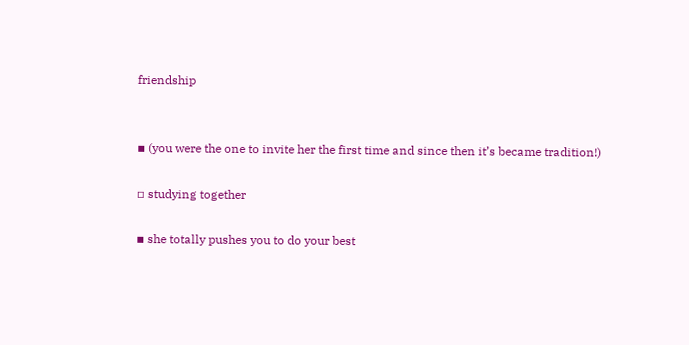friendship


▪ (you were the one to invite her the first time and since then it’s became tradition!)

▫ studying together

▪ she totally pushes you to do your best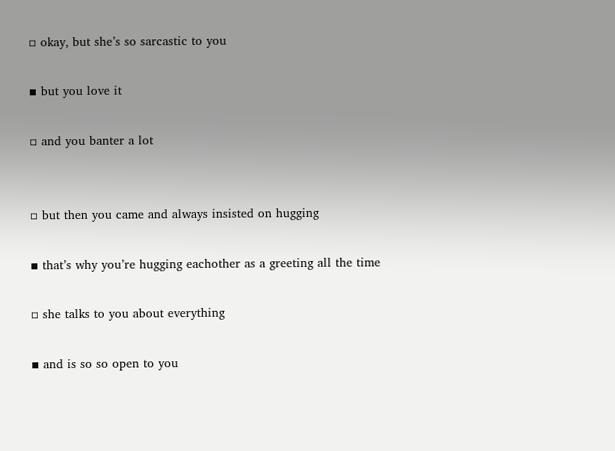▫ okay, but she’s so sarcastic to you

▪ but you love it

▫ and you banter a lot


▫ but then you came and always insisted on hugging

▪ that’s why you’re hugging eachother as a greeting all the time

▫ she talks to you about everything

▪ and is so so open to you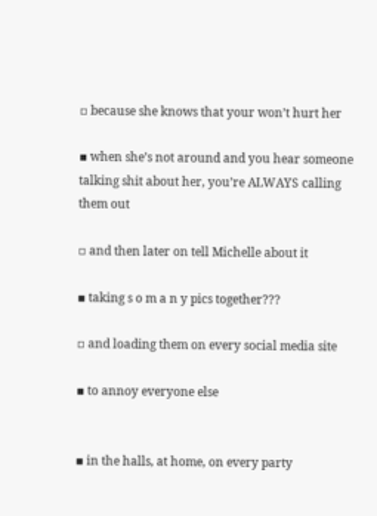▫ because she knows that your won’t hurt her

▪ when she’s not around and you hear someone talking shit about her, you’re ALWAYS calling them out

▫ and then later on tell Michelle about it

▪ taking s o m a n y pics together???

▫ and loading them on every social media site

▪ to annoy everyone else


▪ in the halls, at home, on every party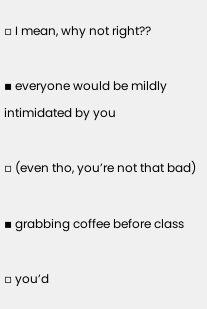▫ I mean, why not right??

▪ everyone would be mildly intimidated by you

▫ (even tho, you’re not that bad)

▪ grabbing coffee before class

▫ you’d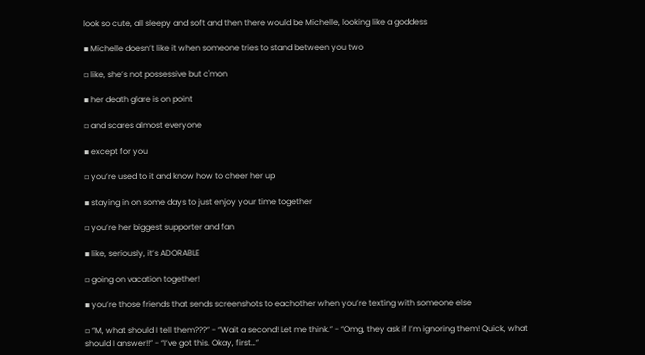look so cute, all sleepy and soft and then there would be Michelle, looking like a goddess

▪ Michelle doesn’t like it when someone tries to stand between you two

▫ like, she’s not possessive but c'mon

▪ her death glare is on point

▫ and scares almost everyone

▪ except for you

▫ you’re used to it and know how to cheer her up

▪ staying in on some days to just enjoy your time together

▫ you’re her biggest supporter and fan

▪ like, seriously, it’s ADORABLE

▫ going on vacation together!

▪ you’re those friends that sends screenshots to eachother when you’re texting with someone else

▫ “M, what should I tell them???” - “Wait a second! Let me think.” - “Omg, they ask if I’m ignoring them! Quick, what should I answer!!” - “I’ve got this. Okay, first…”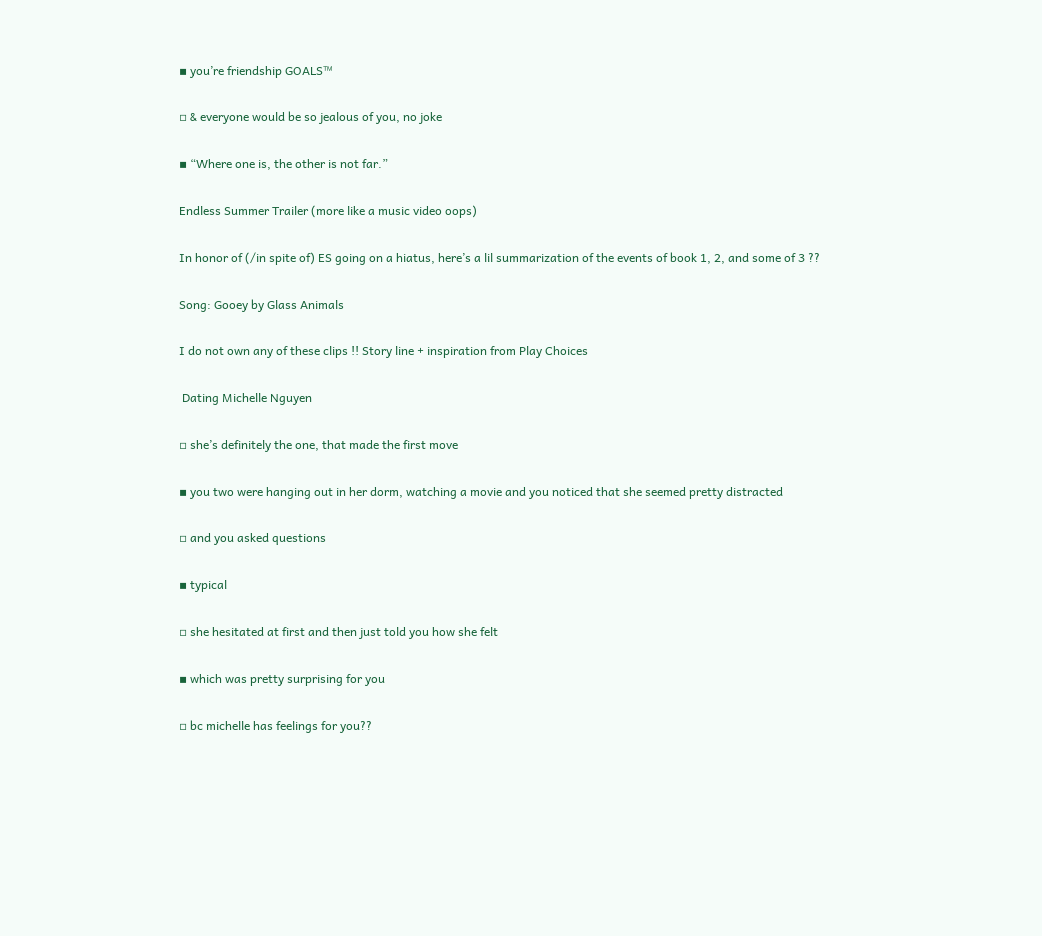▪ you’re friendship GOALS™

▫ & everyone would be so jealous of you, no joke

▪ “Where one is, the other is not far.”

Endless Summer Trailer (more like a music video oops)

In honor of (/in spite of) ES going on a hiatus, here’s a lil summarization of the events of book 1, 2, and some of 3 ??

Song: Gooey by Glass Animals

I do not own any of these clips !! Story line + inspiration from Play Choices

 Dating Michelle Nguyen

▫ she’s definitely the one, that made the first move

▪ you two were hanging out in her dorm, watching a movie and you noticed that she seemed pretty distracted

▫ and you asked questions

▪ typical

▫ she hesitated at first and then just told you how she felt

▪ which was pretty surprising for you

▫ bc michelle has feelings for you??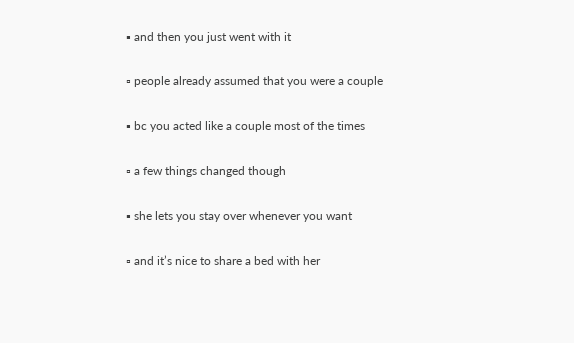▪ and then you just went with it

▫ people already assumed that you were a couple

▪ bc you acted like a couple most of the times

▫ a few things changed though

▪ she lets you stay over whenever you want

▫ and it’s nice to share a bed with her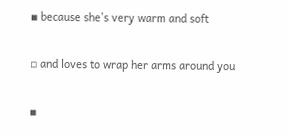▪ because she’s very warm and soft

▫ and loves to wrap her arms around you

▪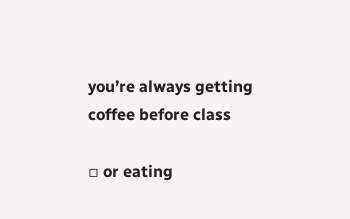you’re always getting coffee before class

▫ or eating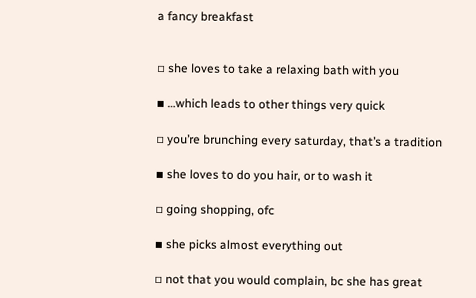a fancy breakfast


▫ she loves to take a relaxing bath with you

▪ …which leads to other things very quick

▫ you’re brunching every saturday, that’s a tradition

▪ she loves to do you hair, or to wash it

▫ going shopping, ofc

▪ she picks almost everything out

▫ not that you would complain, bc she has great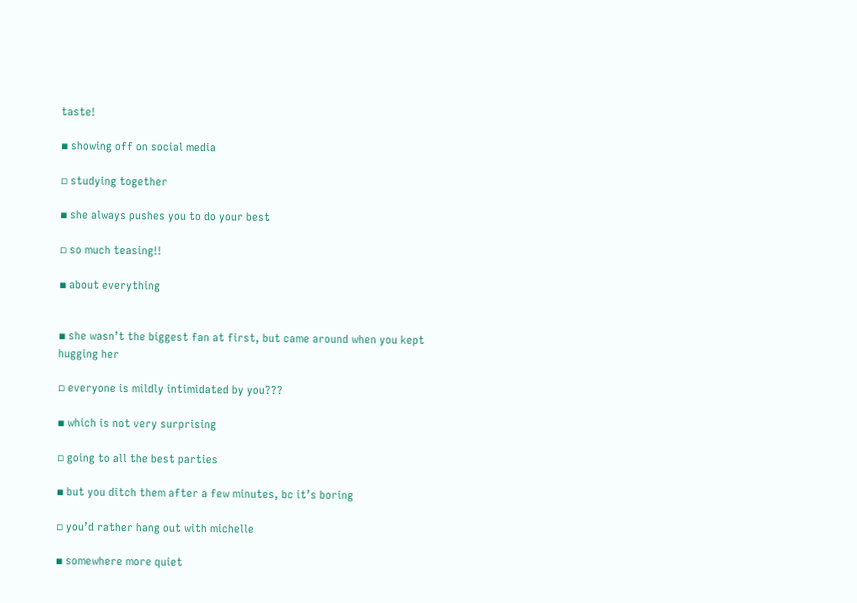taste!

▪ showing off on social media

▫ studying together

▪ she always pushes you to do your best

▫ so much teasing!!

▪ about everything


▪ she wasn’t the biggest fan at first, but came around when you kept hugging her

▫ everyone is mildly intimidated by you???

▪ which is not very surprising

▫ going to all the best parties

▪ but you ditch them after a few minutes, bc it’s boring

▫ you’d rather hang out with michelle

▪ somewhere more quiet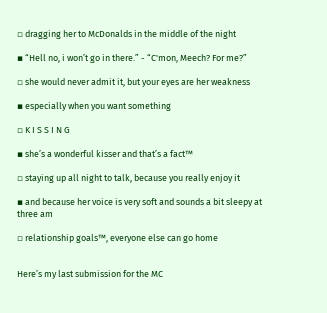▫ dragging her to McDonalds in the middle of the night

▪ “Hell no, i won’t go in there.” - “C'mon, Meech? For me?”

▫ she would never admit it, but your eyes are her weakness

▪ especially when you want something

▫ K I S S I N G

▪ she’s a wonderful kisser and that’s a fact™

▫ staying up all night to talk, because you really enjoy it

▪ and because her voice is very soft and sounds a bit sleepy at three am

▫ relationship goals™, everyone else can go home


Here’s my last submission for the MC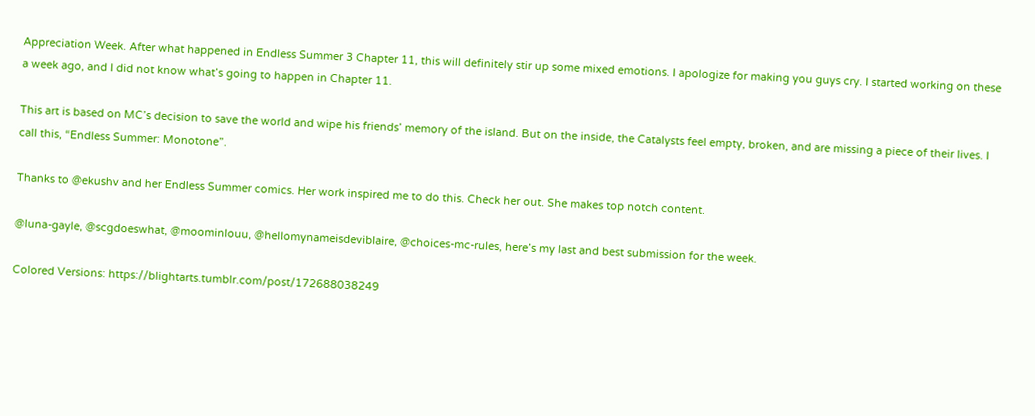Appreciation Week. After what happened in Endless Summer 3 Chapter 11, this will definitely stir up some mixed emotions. I apologize for making you guys cry. I started working on these a week ago, and I did not know what’s going to happen in Chapter 11.

This art is based on MC’s decision to save the world and wipe his friends’ memory of the island. But on the inside, the Catalysts feel empty, broken, and are missing a piece of their lives. I call this, “Endless Summer: Monotone”.

Thanks to @ekushv and her Endless Summer comics. Her work inspired me to do this. Check her out. She makes top notch content.

@luna-gayle, @scgdoeswhat, @moominlouu, @hellomynameisdeviblaire, @choices-mc-rules, here’s my last and best submission for the week.

Colored Versions: https://blightarts.tumblr.com/post/172688038249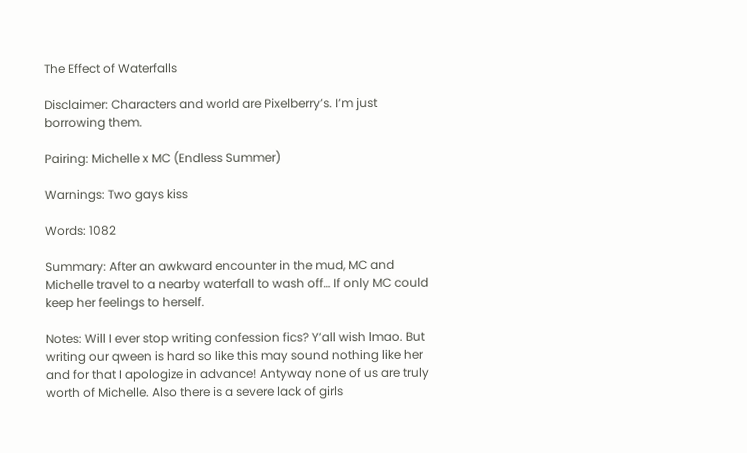The Effect of Waterfalls

Disclaimer: Characters and world are Pixelberry’s. I’m just borrowing them.

Pairing: Michelle x MC (Endless Summer)

Warnings: Two gays kiss

Words: 1082

Summary: After an awkward encounter in the mud, MC and Michelle travel to a nearby waterfall to wash off… If only MC could keep her feelings to herself.

Notes: Will I ever stop writing confession fics? Y’all wish lmao. But writing our qween is hard so like this may sound nothing like her and for that I apologize in advance! Antyway none of us are truly worth of Michelle. Also there is a severe lack of girls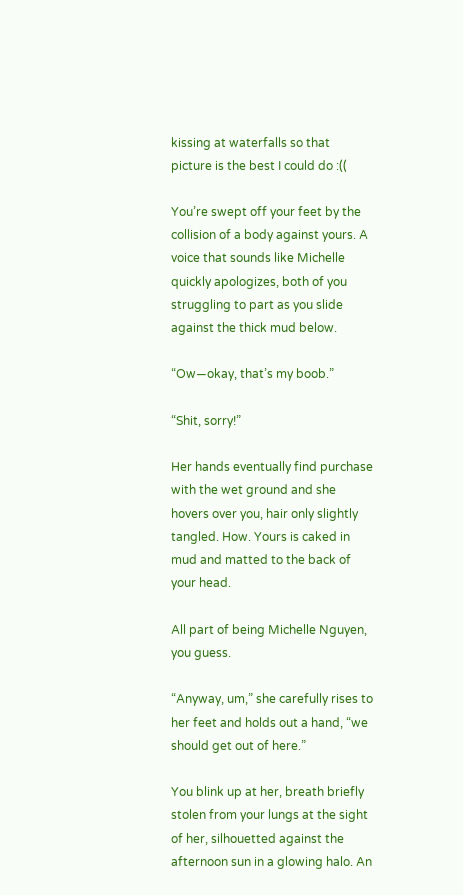kissing at waterfalls so that picture is the best I could do :((

You’re swept off your feet by the collision of a body against yours. A voice that sounds like Michelle quickly apologizes, both of you struggling to part as you slide against the thick mud below.

“Ow—okay, that’s my boob.”

“Shit, sorry!”

Her hands eventually find purchase with the wet ground and she hovers over you, hair only slightly tangled. How. Yours is caked in mud and matted to the back of your head.

All part of being Michelle Nguyen, you guess.

“Anyway, um,” she carefully rises to her feet and holds out a hand, “we should get out of here.”

You blink up at her, breath briefly stolen from your lungs at the sight of her, silhouetted against the afternoon sun in a glowing halo. An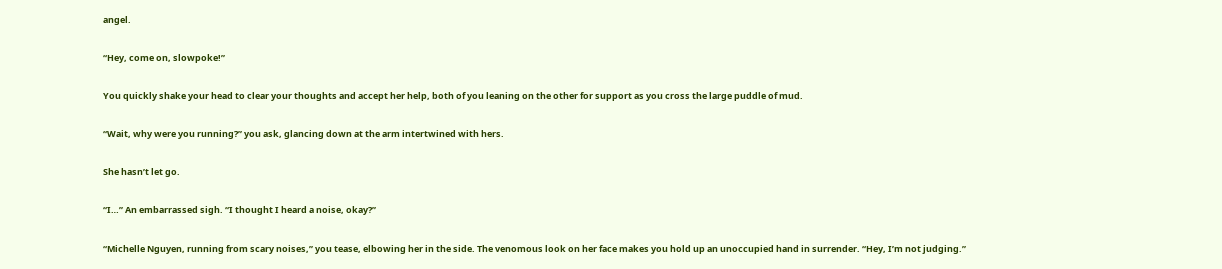angel.

“Hey, come on, slowpoke!”

You quickly shake your head to clear your thoughts and accept her help, both of you leaning on the other for support as you cross the large puddle of mud.

“Wait, why were you running?” you ask, glancing down at the arm intertwined with hers.

She hasn’t let go.

“I…” An embarrassed sigh. “I thought I heard a noise, okay?”

“Michelle Nguyen, running from scary noises,” you tease, elbowing her in the side. The venomous look on her face makes you hold up an unoccupied hand in surrender. “Hey, I’m not judging.”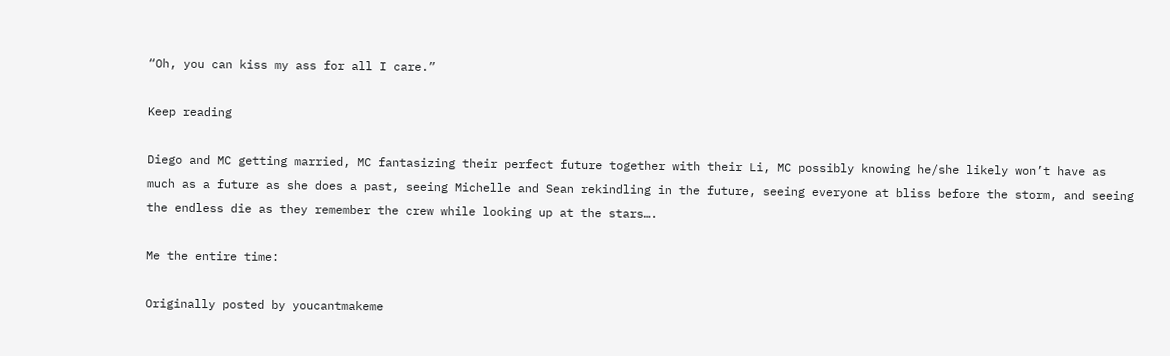“Oh, you can kiss my ass for all I care.”

Keep reading

Diego and MC getting married, MC fantasizing their perfect future together with their Li, MC possibly knowing he/she likely won’t have as much as a future as she does a past, seeing Michelle and Sean rekindling in the future, seeing everyone at bliss before the storm, and seeing the endless die as they remember the crew while looking up at the stars….

Me the entire time:

Originally posted by youcantmakeme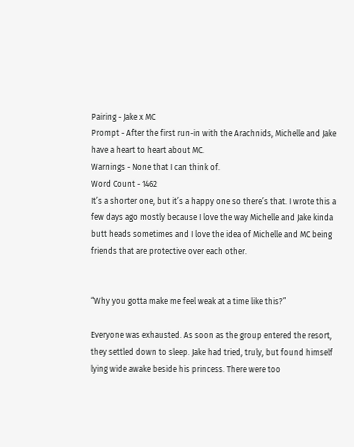Pairing - Jake x MC
Prompt - After the first run-in with the Arachnids, Michelle and Jake have a heart to heart about MC.
Warnings - None that I can think of.
Word Count - 1462
It’s a shorter one, but it’s a happy one so there’s that. I wrote this a few days ago mostly because I love the way Michelle and Jake kinda butt heads sometimes and I love the idea of Michelle and MC being friends that are protective over each other.


“Why you gotta make me feel weak at a time like this?”

Everyone was exhausted. As soon as the group entered the resort, they settled down to sleep. Jake had tried, truly, but found himself lying wide awake beside his princess. There were too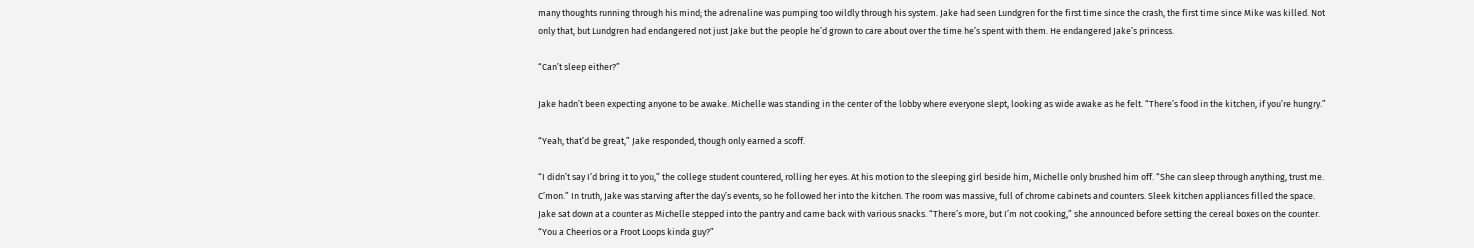many thoughts running through his mind; the adrenaline was pumping too wildly through his system. Jake had seen Lundgren for the first time since the crash, the first time since Mike was killed. Not only that, but Lundgren had endangered not just Jake but the people he’d grown to care about over the time he’s spent with them. He endangered Jake’s princess.

“Can’t sleep either?”

Jake hadn’t been expecting anyone to be awake. Michelle was standing in the center of the lobby where everyone slept, looking as wide awake as he felt. “There’s food in the kitchen, if you’re hungry.”

“Yeah, that’d be great,” Jake responded, though only earned a scoff.

“I didn’t say I’d bring it to you,” the college student countered, rolling her eyes. At his motion to the sleeping girl beside him, Michelle only brushed him off. “She can sleep through anything, trust me. C’mon.” In truth, Jake was starving after the day’s events, so he followed her into the kitchen. The room was massive, full of chrome cabinets and counters. Sleek kitchen appliances filled the space. Jake sat down at a counter as Michelle stepped into the pantry and came back with various snacks. “There’s more, but I’m not cooking,” she announced before setting the cereal boxes on the counter. “You a Cheerios or a Froot Loops kinda guy?”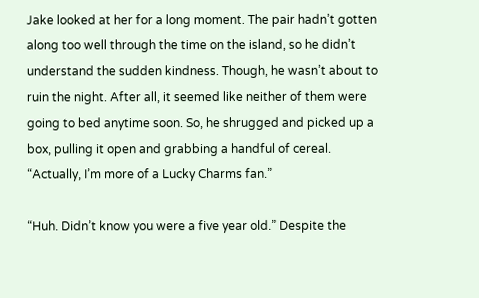Jake looked at her for a long moment. The pair hadn’t gotten along too well through the time on the island, so he didn’t understand the sudden kindness. Though, he wasn’t about to ruin the night. After all, it seemed like neither of them were going to bed anytime soon. So, he shrugged and picked up a box, pulling it open and grabbing a handful of cereal. “Actually, I’m more of a Lucky Charms fan.”

“Huh. Didn’t know you were a five year old.” Despite the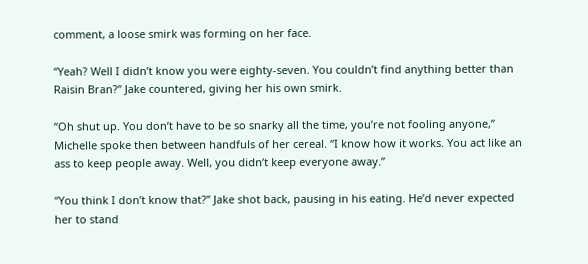comment, a loose smirk was forming on her face.

“Yeah? Well I didn’t know you were eighty-seven. You couldn’t find anything better than Raisin Bran?” Jake countered, giving her his own smirk.

“Oh shut up. You don’t have to be so snarky all the time, you’re not fooling anyone,” Michelle spoke then between handfuls of her cereal. “I know how it works. You act like an ass to keep people away. Well, you didn’t keep everyone away.”

“You think I don’t know that?” Jake shot back, pausing in his eating. He’d never expected her to stand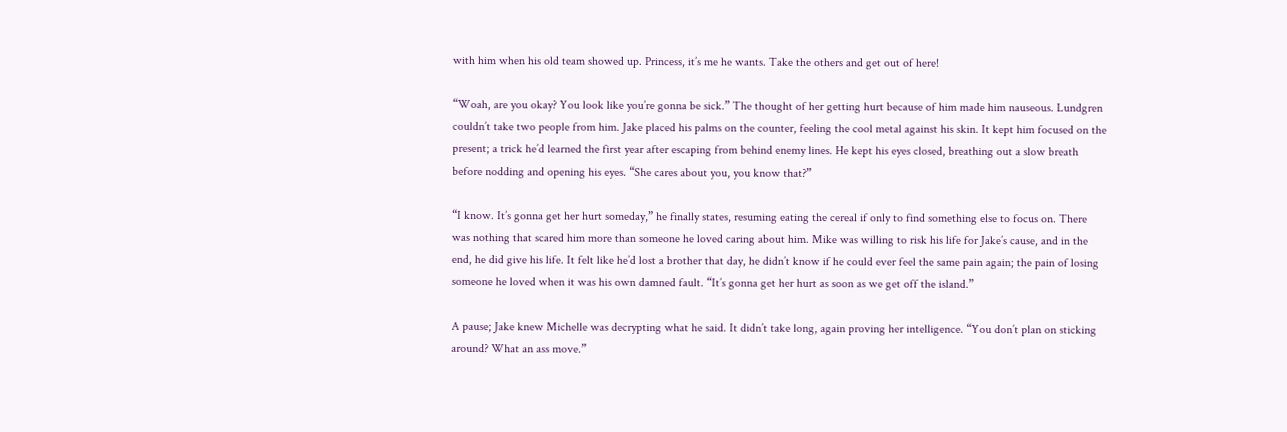with him when his old team showed up. Princess, it’s me he wants. Take the others and get out of here!

“Woah, are you okay? You look like you’re gonna be sick.” The thought of her getting hurt because of him made him nauseous. Lundgren couldn’t take two people from him. Jake placed his palms on the counter, feeling the cool metal against his skin. It kept him focused on the present; a trick he’d learned the first year after escaping from behind enemy lines. He kept his eyes closed, breathing out a slow breath before nodding and opening his eyes. “She cares about you, you know that?”

“I know. It’s gonna get her hurt someday,” he finally states, resuming eating the cereal if only to find something else to focus on. There was nothing that scared him more than someone he loved caring about him. Mike was willing to risk his life for Jake’s cause, and in the end, he did give his life. It felt like he’d lost a brother that day, he didn’t know if he could ever feel the same pain again; the pain of losing someone he loved when it was his own damned fault. “It’s gonna get her hurt as soon as we get off the island.”

A pause; Jake knew Michelle was decrypting what he said. It didn’t take long, again proving her intelligence. “You don’t plan on sticking around? What an ass move.”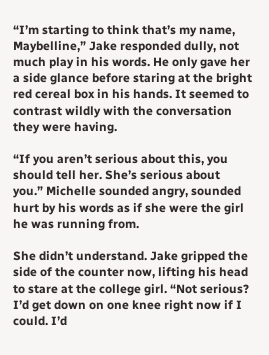“I’m starting to think that’s my name, Maybelline,” Jake responded dully, not much play in his words. He only gave her a side glance before staring at the bright red cereal box in his hands. It seemed to contrast wildly with the conversation they were having.

“If you aren’t serious about this, you should tell her. She’s serious about you.” Michelle sounded angry, sounded hurt by his words as if she were the girl he was running from.

She didn’t understand. Jake gripped the side of the counter now, lifting his head to stare at the college girl. “Not serious? I’d get down on one knee right now if I could. I’d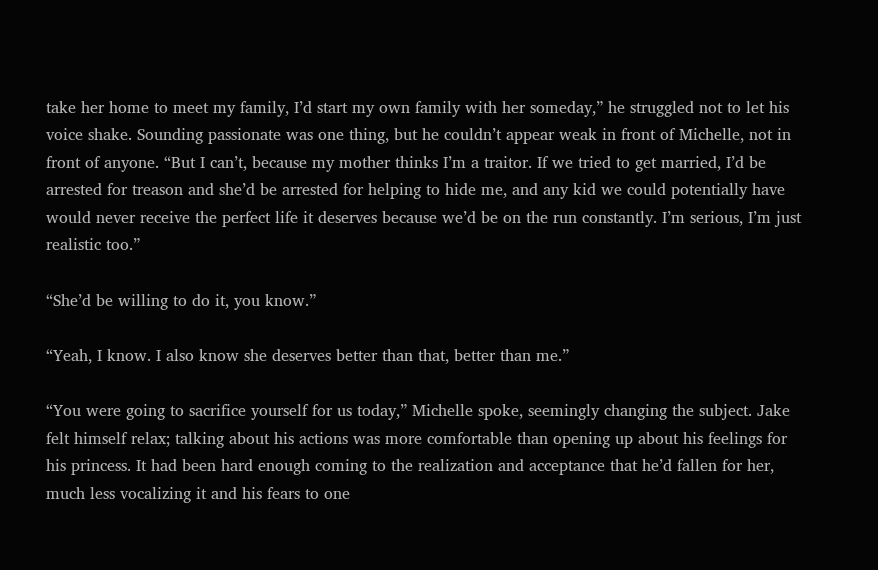take her home to meet my family, I’d start my own family with her someday,” he struggled not to let his voice shake. Sounding passionate was one thing, but he couldn’t appear weak in front of Michelle, not in front of anyone. “But I can’t, because my mother thinks I’m a traitor. If we tried to get married, I’d be arrested for treason and she’d be arrested for helping to hide me, and any kid we could potentially have would never receive the perfect life it deserves because we’d be on the run constantly. I’m serious, I’m just realistic too.”

“She’d be willing to do it, you know.”

“Yeah, I know. I also know she deserves better than that, better than me.”

“You were going to sacrifice yourself for us today,” Michelle spoke, seemingly changing the subject. Jake felt himself relax; talking about his actions was more comfortable than opening up about his feelings for his princess. It had been hard enough coming to the realization and acceptance that he’d fallen for her, much less vocalizing it and his fears to one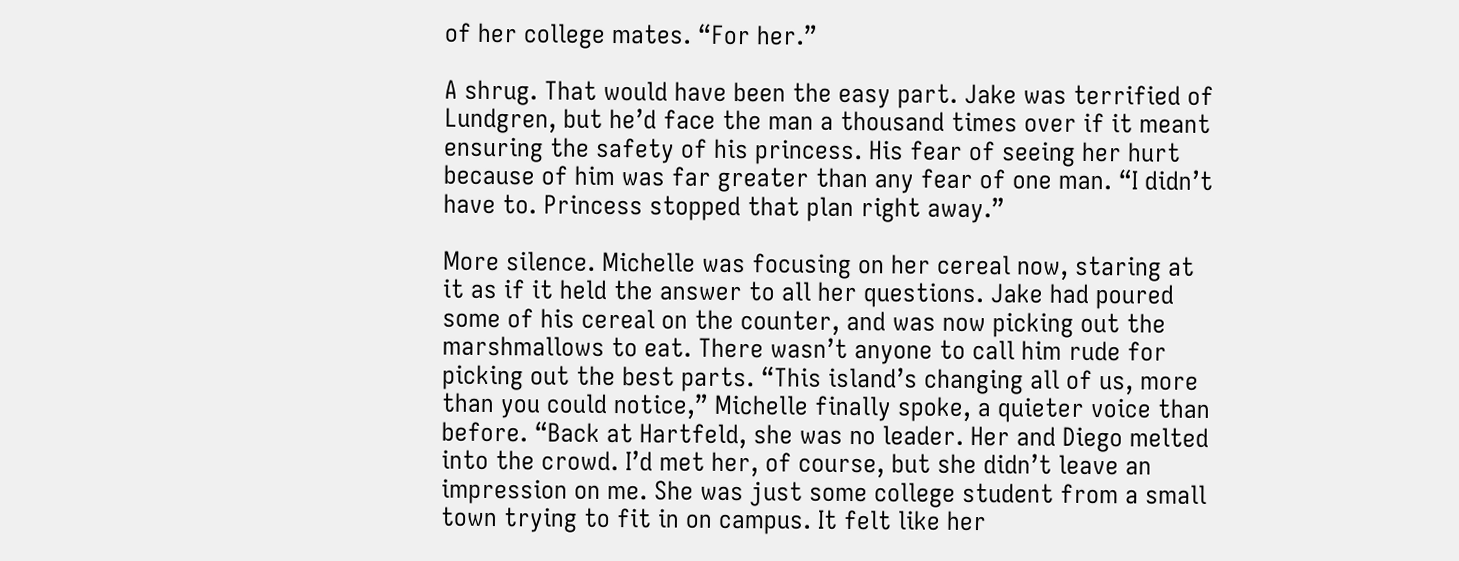of her college mates. “For her.”

A shrug. That would have been the easy part. Jake was terrified of Lundgren, but he’d face the man a thousand times over if it meant ensuring the safety of his princess. His fear of seeing her hurt because of him was far greater than any fear of one man. “I didn’t have to. Princess stopped that plan right away.”

More silence. Michelle was focusing on her cereal now, staring at it as if it held the answer to all her questions. Jake had poured some of his cereal on the counter, and was now picking out the marshmallows to eat. There wasn’t anyone to call him rude for picking out the best parts. “This island’s changing all of us, more than you could notice,” Michelle finally spoke, a quieter voice than before. “Back at Hartfeld, she was no leader. Her and Diego melted into the crowd. I’d met her, of course, but she didn’t leave an impression on me. She was just some college student from a small town trying to fit in on campus. It felt like her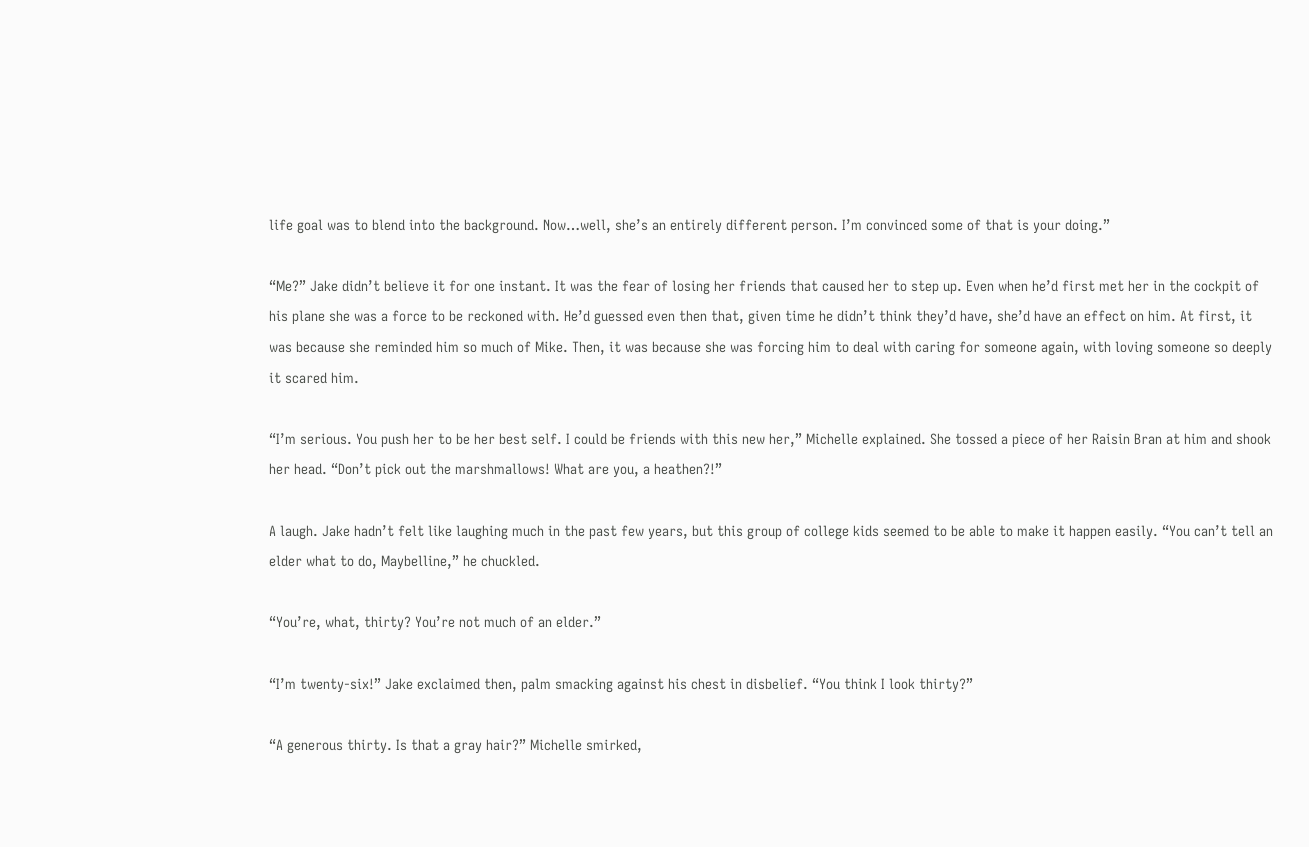life goal was to blend into the background. Now…well, she’s an entirely different person. I’m convinced some of that is your doing.”

“Me?” Jake didn’t believe it for one instant. It was the fear of losing her friends that caused her to step up. Even when he’d first met her in the cockpit of his plane she was a force to be reckoned with. He’d guessed even then that, given time he didn’t think they’d have, she’d have an effect on him. At first, it was because she reminded him so much of Mike. Then, it was because she was forcing him to deal with caring for someone again, with loving someone so deeply it scared him.

“I’m serious. You push her to be her best self. I could be friends with this new her,” Michelle explained. She tossed a piece of her Raisin Bran at him and shook her head. “Don’t pick out the marshmallows! What are you, a heathen?!”

A laugh. Jake hadn’t felt like laughing much in the past few years, but this group of college kids seemed to be able to make it happen easily. “You can’t tell an elder what to do, Maybelline,” he chuckled.

“You’re, what, thirty? You’re not much of an elder.”

“I’m twenty-six!” Jake exclaimed then, palm smacking against his chest in disbelief. “You think I look thirty?”

“A generous thirty. Is that a gray hair?” Michelle smirked,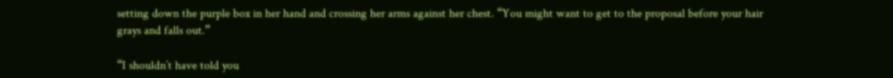setting down the purple box in her hand and crossing her arms against her chest. “You might want to get to the proposal before your hair grays and falls out.”

“I shouldn’t have told you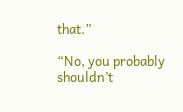that.”

“No, you probably shouldn’t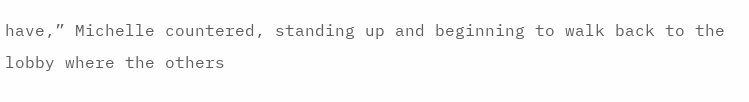have,” Michelle countered, standing up and beginning to walk back to the lobby where the others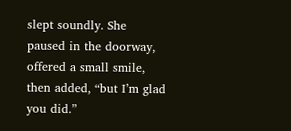slept soundly. She paused in the doorway, offered a small smile, then added, “but I’m glad you did.”